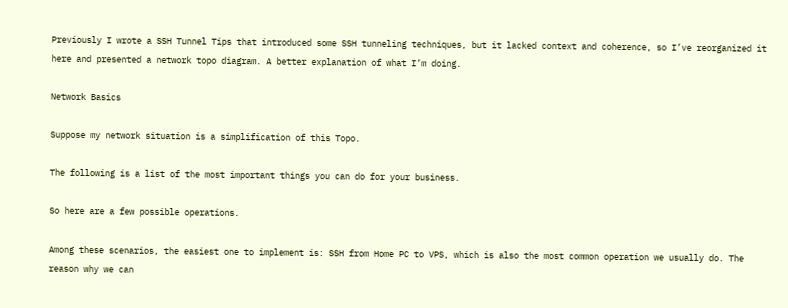Previously I wrote a SSH Tunnel Tips that introduced some SSH tunneling techniques, but it lacked context and coherence, so I’ve reorganized it here and presented a network topo diagram. A better explanation of what I’m doing.

Network Basics

Suppose my network situation is a simplification of this Topo.

The following is a list of the most important things you can do for your business.

So here are a few possible operations.

Among these scenarios, the easiest one to implement is: SSH from Home PC to VPS, which is also the most common operation we usually do. The reason why we can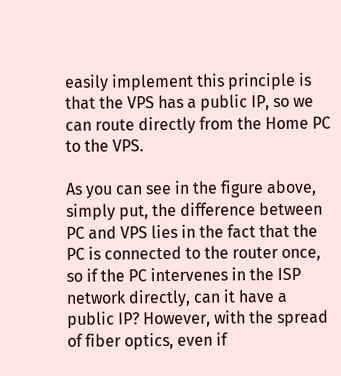easily implement this principle is that the VPS has a public IP, so we can route directly from the Home PC to the VPS.

As you can see in the figure above, simply put, the difference between PC and VPS lies in the fact that the PC is connected to the router once, so if the PC intervenes in the ISP network directly, can it have a public IP? However, with the spread of fiber optics, even if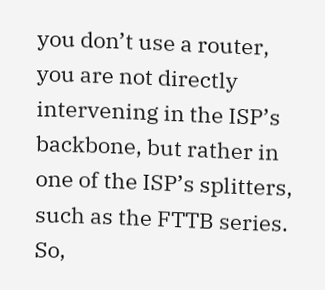you don’t use a router, you are not directly intervening in the ISP’s backbone, but rather in one of the ISP’s splitters, such as the FTTB series. So,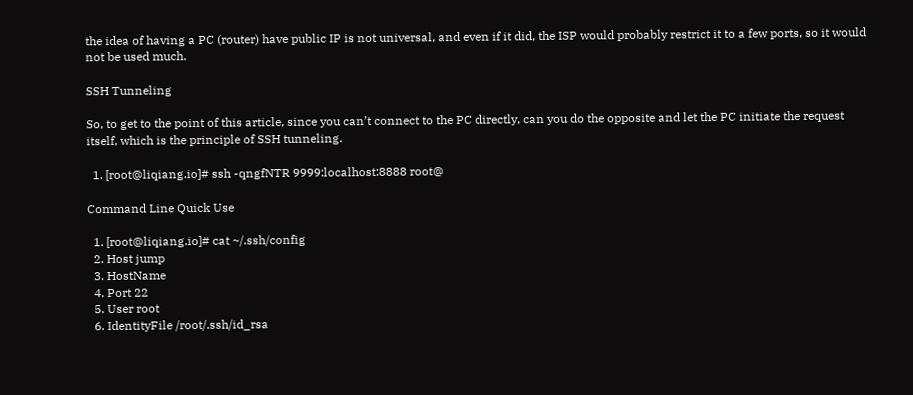the idea of having a PC (router) have public IP is not universal, and even if it did, the ISP would probably restrict it to a few ports, so it would not be used much.

SSH Tunneling

So, to get to the point of this article, since you can’t connect to the PC directly, can you do the opposite and let the PC initiate the request itself, which is the principle of SSH tunneling.

  1. [root@liqiang.io]# ssh -qngfNTR 9999:localhost:8888 root@

Command Line Quick Use

  1. [root@liqiang.io]# cat ~/.ssh/config
  2. Host jump
  3. HostName
  4. Port 22
  5. User root
  6. IdentityFile /root/.ssh/id_rsa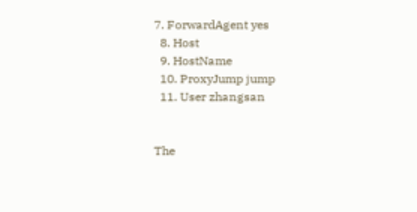7. ForwardAgent yes
  8. Host
  9. HostName
  10. ProxyJump jump
  11. User zhangsan


The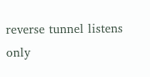reverse tunnel listens only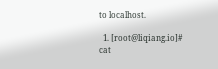to localhost.

  1. [root@liqiang.io]# cat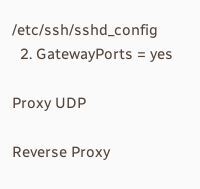/etc/ssh/sshd_config
  2. GatewayPorts = yes

Proxy UDP

Reverse Proxy